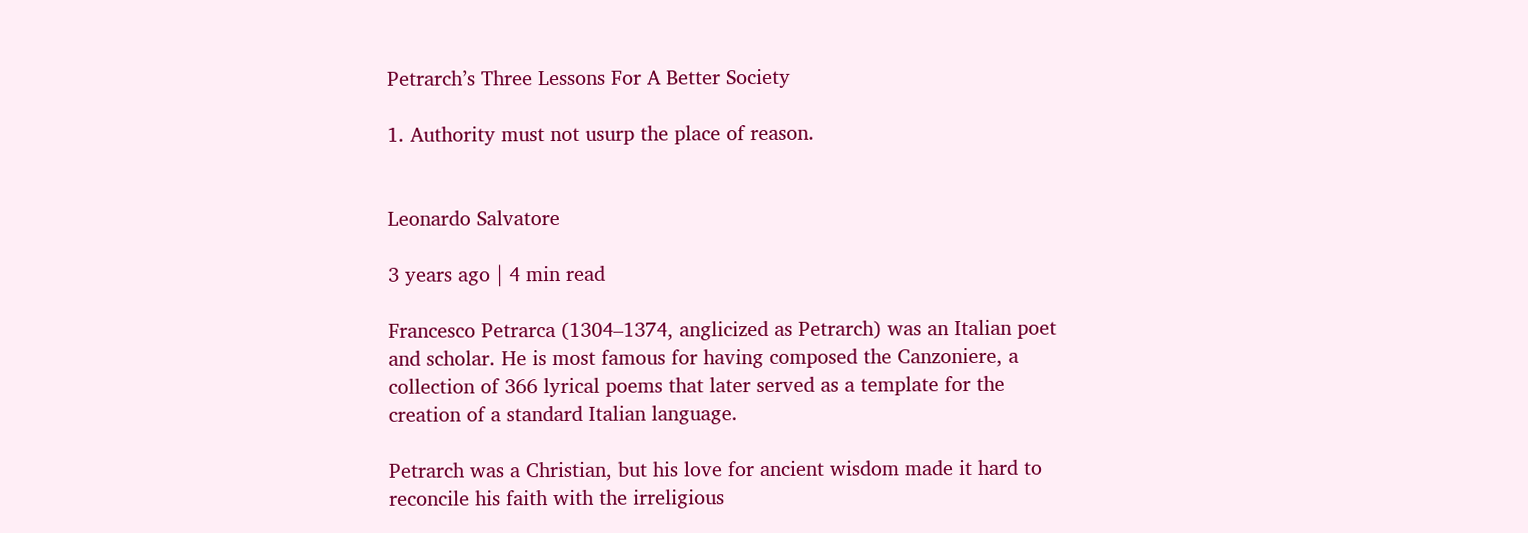Petrarch’s Three Lessons For A Better Society

1. Authority must not usurp the place of reason.


Leonardo Salvatore

3 years ago | 4 min read

Francesco Petrarca (1304–1374, anglicized as Petrarch) was an Italian poet and scholar. He is most famous for having composed the Canzoniere, a collection of 366 lyrical poems that later served as a template for the creation of a standard Italian language.

Petrarch was a Christian, but his love for ancient wisdom made it hard to reconcile his faith with the irreligious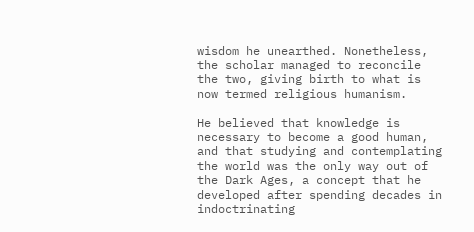wisdom he unearthed. Nonetheless, the scholar managed to reconcile the two, giving birth to what is now termed religious humanism.

He believed that knowledge is necessary to become a good human, and that studying and contemplating the world was the only way out of the Dark Ages, a concept that he developed after spending decades in indoctrinating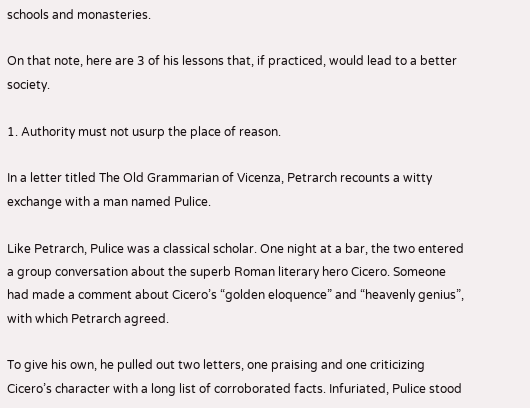schools and monasteries.

On that note, here are 3 of his lessons that, if practiced, would lead to a better society.

1. Authority must not usurp the place of reason.

In a letter titled The Old Grammarian of Vicenza, Petrarch recounts a witty exchange with a man named Pulice.

Like Petrarch, Pulice was a classical scholar. One night at a bar, the two entered a group conversation about the superb Roman literary hero Cicero. Someone had made a comment about Cicero’s “golden eloquence” and “heavenly genius”, with which Petrarch agreed.

To give his own, he pulled out two letters, one praising and one criticizing Cicero’s character with a long list of corroborated facts. Infuriated, Pulice stood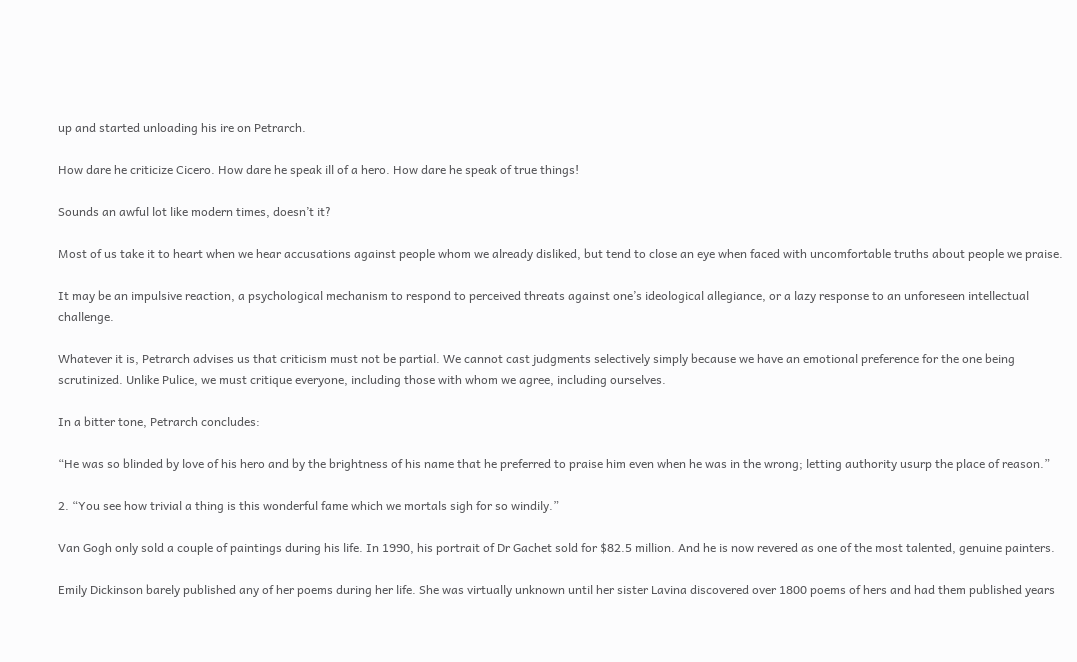up and started unloading his ire on Petrarch.

How dare he criticize Cicero. How dare he speak ill of a hero. How dare he speak of true things!

Sounds an awful lot like modern times, doesn’t it?

Most of us take it to heart when we hear accusations against people whom we already disliked, but tend to close an eye when faced with uncomfortable truths about people we praise.

It may be an impulsive reaction, a psychological mechanism to respond to perceived threats against one’s ideological allegiance, or a lazy response to an unforeseen intellectual challenge.

Whatever it is, Petrarch advises us that criticism must not be partial. We cannot cast judgments selectively simply because we have an emotional preference for the one being scrutinized. Unlike Pulice, we must critique everyone, including those with whom we agree, including ourselves.

In a bitter tone, Petrarch concludes:

“He was so blinded by love of his hero and by the brightness of his name that he preferred to praise him even when he was in the wrong; letting authority usurp the place of reason.”

2. “You see how trivial a thing is this wonderful fame which we mortals sigh for so windily.”

Van Gogh only sold a couple of paintings during his life. In 1990, his portrait of Dr Gachet sold for $82.5 million. And he is now revered as one of the most talented, genuine painters.

Emily Dickinson barely published any of her poems during her life. She was virtually unknown until her sister Lavina discovered over 1800 poems of hers and had them published years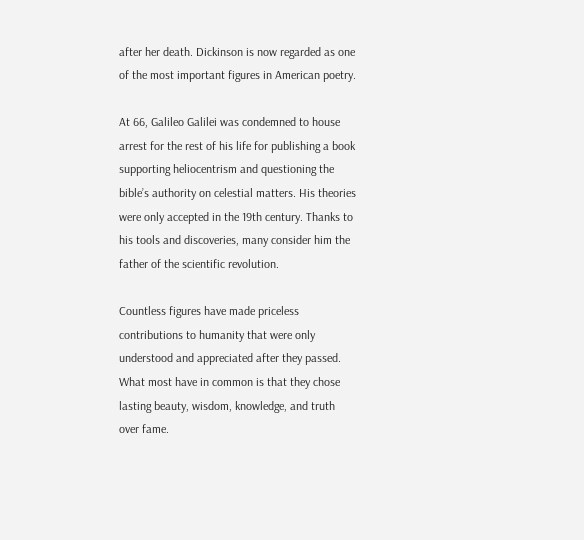after her death. Dickinson is now regarded as one of the most important figures in American poetry.

At 66, Galileo Galilei was condemned to house arrest for the rest of his life for publishing a book supporting heliocentrism and questioning the bible’s authority on celestial matters. His theories were only accepted in the 19th century. Thanks to his tools and discoveries, many consider him the father of the scientific revolution.

Countless figures have made priceless contributions to humanity that were only understood and appreciated after they passed. What most have in common is that they chose lasting beauty, wisdom, knowledge, and truth over fame.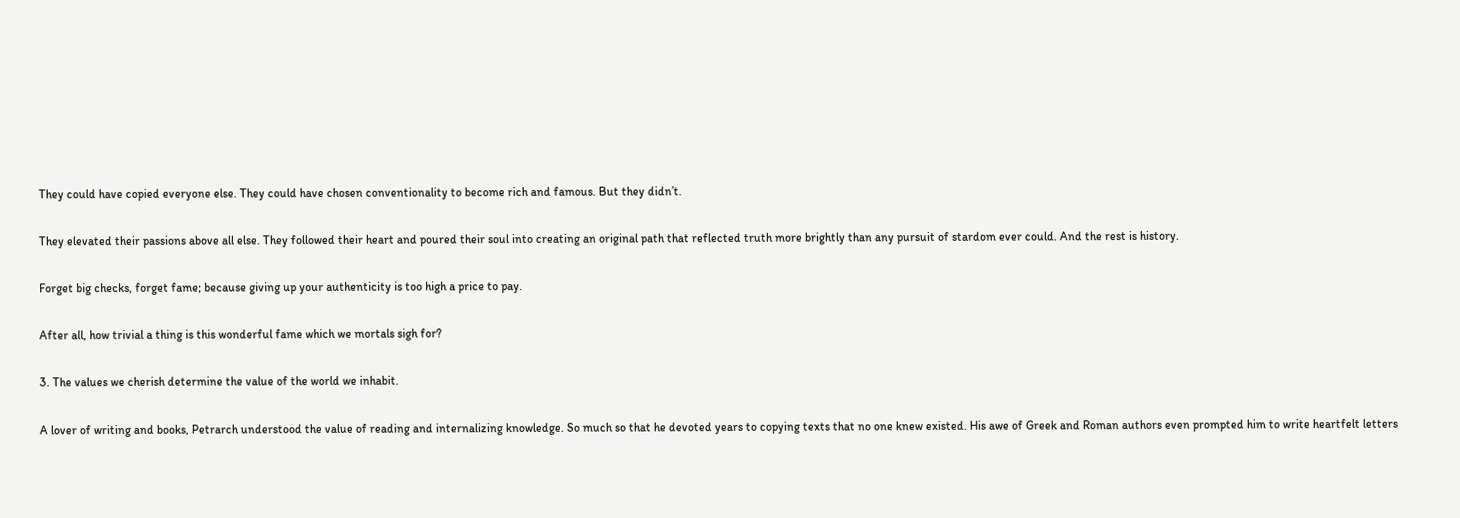They could have copied everyone else. They could have chosen conventionality to become rich and famous. But they didn’t.

They elevated their passions above all else. They followed their heart and poured their soul into creating an original path that reflected truth more brightly than any pursuit of stardom ever could. And the rest is history.

Forget big checks, forget fame; because giving up your authenticity is too high a price to pay.

After all, how trivial a thing is this wonderful fame which we mortals sigh for?

3. The values we cherish determine the value of the world we inhabit.

A lover of writing and books, Petrarch understood the value of reading and internalizing knowledge. So much so that he devoted years to copying texts that no one knew existed. His awe of Greek and Roman authors even prompted him to write heartfelt letters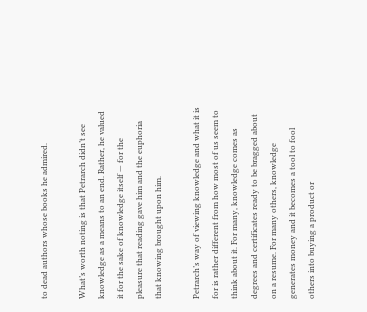to dead authors whose books he admired.

What’s worth noting is that Petrarch didn’t see knowledge as a means to an end. Rather, he valued it for the sake of knowledge itself — for the pleasure that reading gave him and the euphoria that knowing brought upon him.

Petrarch’s way of viewing knowledge and what it is for is rather different from how most of us seem to think about it. For many, knowledge comes as degrees and certificates ready to be bragged about on a resume. For many others, knowledge generates money and it becomes a tool to fool others into buying a product or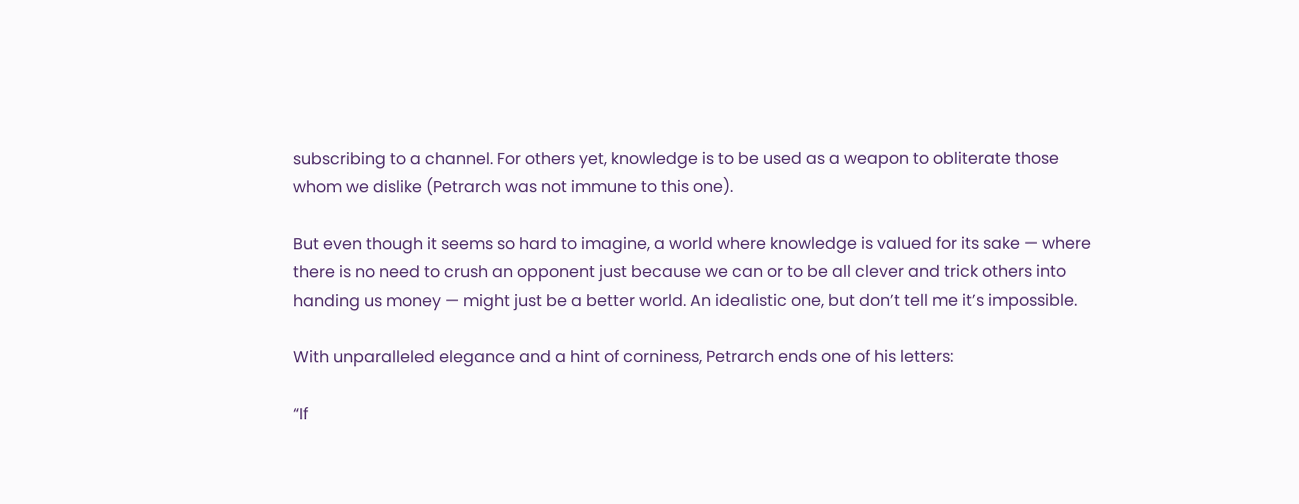subscribing to a channel. For others yet, knowledge is to be used as a weapon to obliterate those whom we dislike (Petrarch was not immune to this one).

But even though it seems so hard to imagine, a world where knowledge is valued for its sake — where there is no need to crush an opponent just because we can or to be all clever and trick others into handing us money — might just be a better world. An idealistic one, but don’t tell me it’s impossible.

With unparalleled elegance and a hint of corniness, Petrarch ends one of his letters:

“If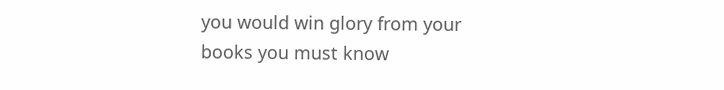you would win glory from your books you must know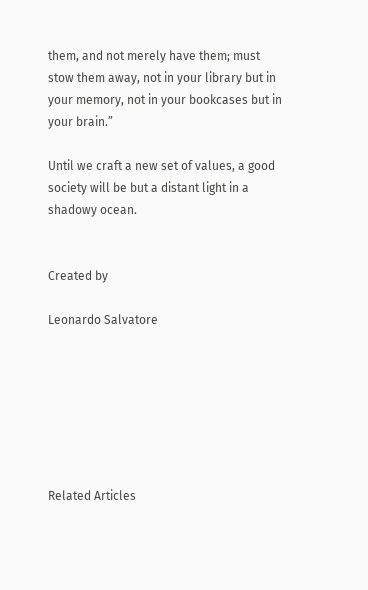them, and not merely have them; must stow them away, not in your library but in your memory, not in your bookcases but in your brain.”

Until we craft a new set of values, a good society will be but a distant light in a shadowy ocean.


Created by

Leonardo Salvatore







Related Articles